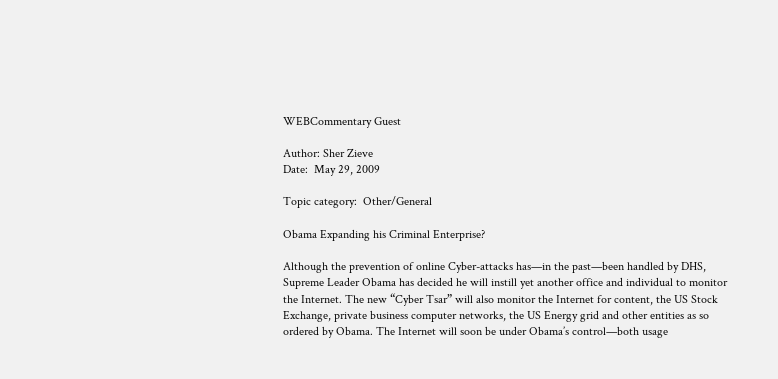WEBCommentary Guest

Author: Sher Zieve
Date:  May 29, 2009

Topic category:  Other/General

Obama Expanding his Criminal Enterprise?

Although the prevention of online Cyber-attacks has—in the past—been handled by DHS, Supreme Leader Obama has decided he will instill yet another office and individual to monitor the Internet. The new “Cyber Tsar” will also monitor the Internet for content, the US Stock Exchange, private business computer networks, the US Energy grid and other entities as so ordered by Obama. The Internet will soon be under Obama’s control—both usage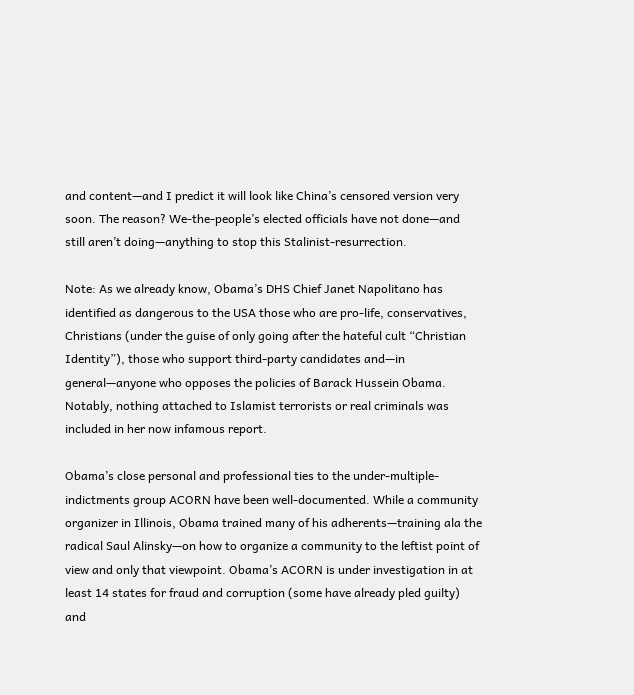and content—and I predict it will look like China’s censored version very soon. The reason? We-the-people’s elected officials have not done—and still aren’t doing—anything to stop this Stalinist-resurrection.

Note: As we already know, Obama’s DHS Chief Janet Napolitano has identified as dangerous to the USA those who are pro-life, conservatives, Christians (under the guise of only going after the hateful cult “Christian Identity”), those who support third-party candidates and—in general—anyone who opposes the policies of Barack Hussein Obama. Notably, nothing attached to Islamist terrorists or real criminals was included in her now infamous report.

Obama’s close personal and professional ties to the under-multiple-indictments group ACORN have been well-documented. While a community organizer in Illinois, Obama trained many of his adherents—training ala the radical Saul Alinsky—on how to organize a community to the leftist point of view and only that viewpoint. Obama’s ACORN is under investigation in at least 14 states for fraud and corruption (some have already pled guilty) and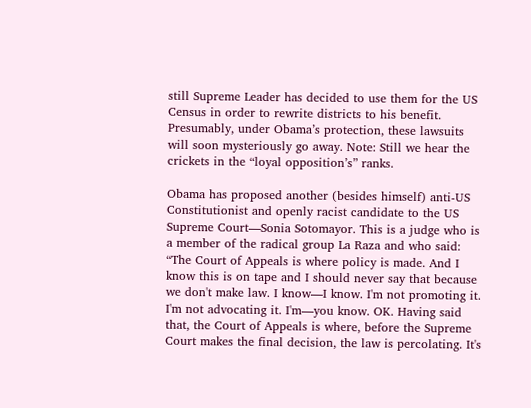still Supreme Leader has decided to use them for the US Census in order to rewrite districts to his benefit. Presumably, under Obama’s protection, these lawsuits will soon mysteriously go away. Note: Still we hear the crickets in the “loyal opposition’s” ranks.

Obama has proposed another (besides himself) anti-US Constitutionist and openly racist candidate to the US Supreme Court—Sonia Sotomayor. This is a judge who is a member of the radical group La Raza and who said: “The Court of Appeals is where policy is made. And I know this is on tape and I should never say that because we don't make law. I know—I know. I'm not promoting it. I'm not advocating it. I'm—you know. OK. Having said that, the Court of Appeals is where, before the Supreme Court makes the final decision, the law is percolating. It's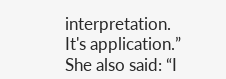interpretation. It's application.” She also said: “I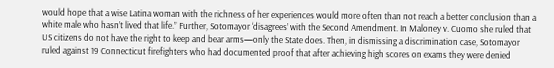would hope that a wise Latina woman with the richness of her experiences would more often than not reach a better conclusion than a white male who hasn’t lived that life.” Further, Sotomayor ‘disagrees’ with the Second Amendment. In Maloney v. Cuomo she ruled that US citizens do not have the right to keep and bear arms—only the State does. Then, in dismissing a discrimination case, Sotomayor ruled against 19 Connecticut firefighters who had documented proof that after achieving high scores on exams they were denied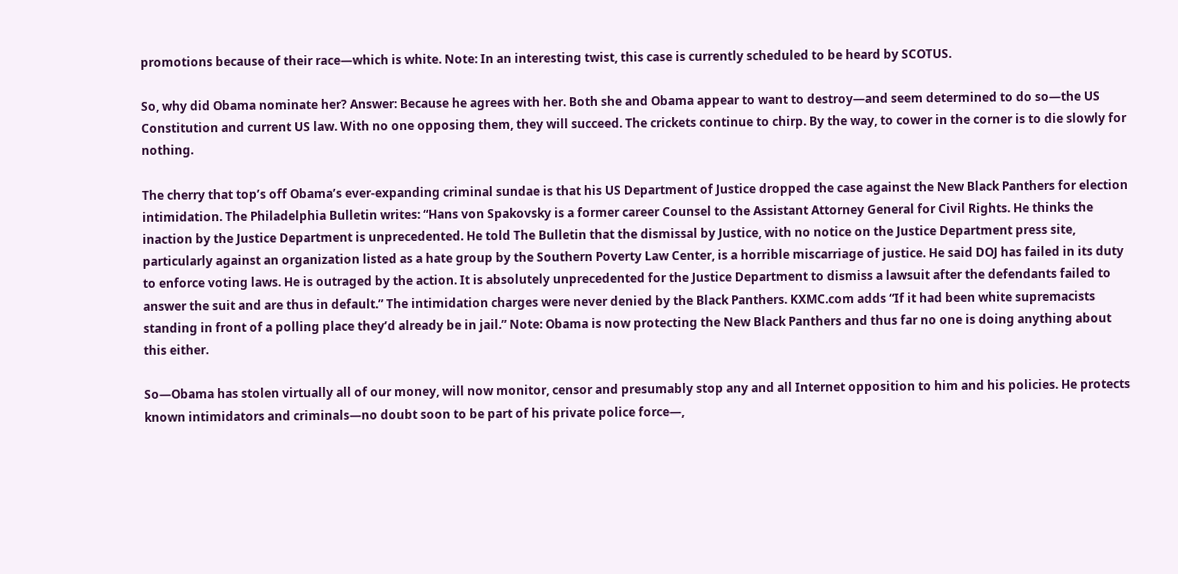promotions because of their race—which is white. Note: In an interesting twist, this case is currently scheduled to be heard by SCOTUS.

So, why did Obama nominate her? Answer: Because he agrees with her. Both she and Obama appear to want to destroy—and seem determined to do so—the US Constitution and current US law. With no one opposing them, they will succeed. The crickets continue to chirp. By the way, to cower in the corner is to die slowly for nothing.

The cherry that top’s off Obama’s ever-expanding criminal sundae is that his US Department of Justice dropped the case against the New Black Panthers for election intimidation. The Philadelphia Bulletin writes: “Hans von Spakovsky is a former career Counsel to the Assistant Attorney General for Civil Rights. He thinks the inaction by the Justice Department is unprecedented. He told The Bulletin that the dismissal by Justice, with no notice on the Justice Department press site, particularly against an organization listed as a hate group by the Southern Poverty Law Center, is a horrible miscarriage of justice. He said DOJ has failed in its duty to enforce voting laws. He is outraged by the action. It is absolutely unprecedented for the Justice Department to dismiss a lawsuit after the defendants failed to answer the suit and are thus in default.” The intimidation charges were never denied by the Black Panthers. KXMC.com adds “If it had been white supremacists standing in front of a polling place they’d already be in jail.” Note: Obama is now protecting the New Black Panthers and thus far no one is doing anything about this either.

So—Obama has stolen virtually all of our money, will now monitor, censor and presumably stop any and all Internet opposition to him and his policies. He protects known intimidators and criminals—no doubt soon to be part of his private police force—,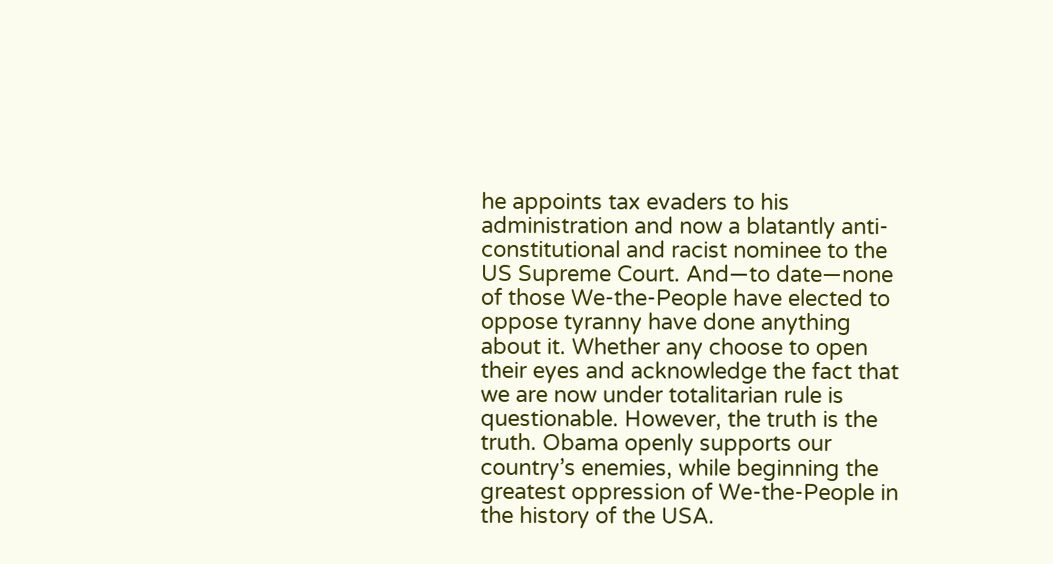he appoints tax evaders to his administration and now a blatantly anti-constitutional and racist nominee to the US Supreme Court. And—to date—none of those We-the-People have elected to oppose tyranny have done anything about it. Whether any choose to open their eyes and acknowledge the fact that we are now under totalitarian rule is questionable. However, the truth is the truth. Obama openly supports our country’s enemies, while beginning the greatest oppression of We-the-People in the history of the USA.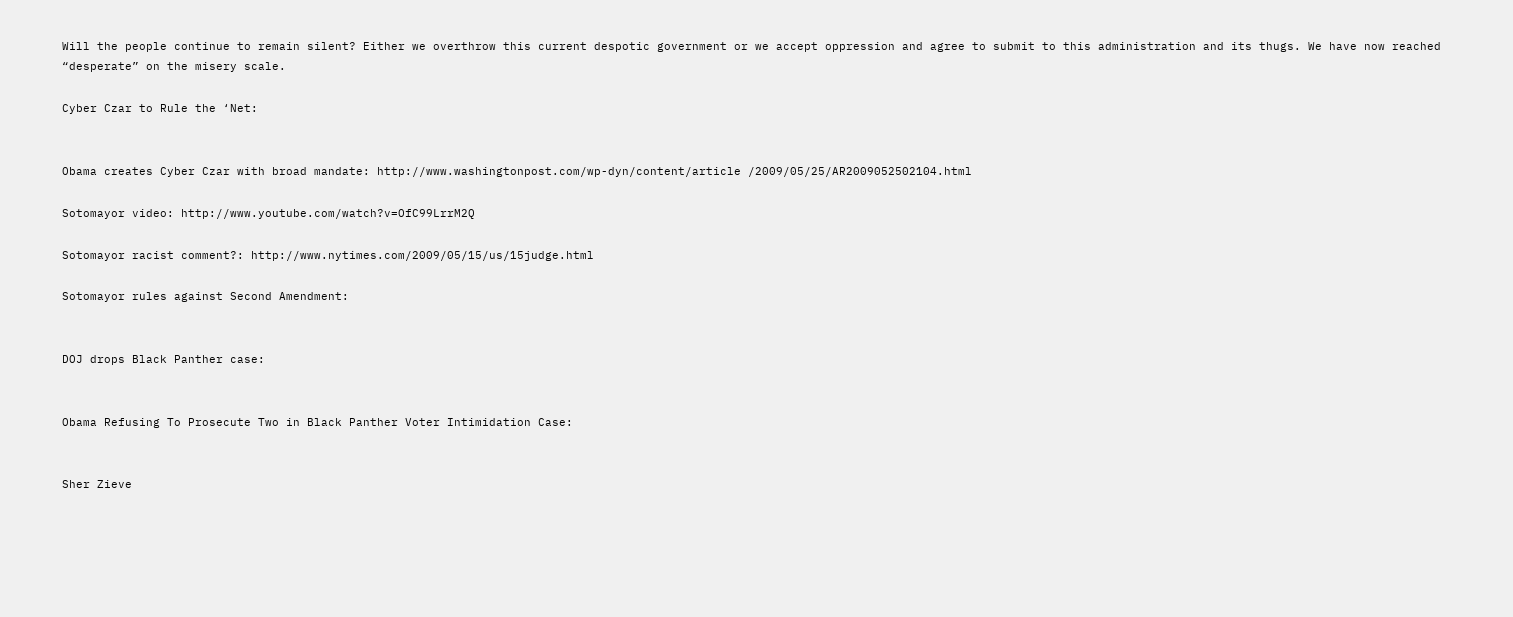Will the people continue to remain silent? Either we overthrow this current despotic government or we accept oppression and agree to submit to this administration and its thugs. We have now reached “desperate” on the misery scale.

Cyber Czar to Rule the ‘Net:


Obama creates Cyber Czar with broad mandate: http://www.washingtonpost.com/wp-dyn/content/article /2009/05/25/AR2009052502104.html

Sotomayor video: http://www.youtube.com/watch?v=OfC99LrrM2Q

Sotomayor racist comment?: http://www.nytimes.com/2009/05/15/us/15judge.html

Sotomayor rules against Second Amendment:


DOJ drops Black Panther case:


Obama Refusing To Prosecute Two in Black Panther Voter Intimidation Case:


Sher Zieve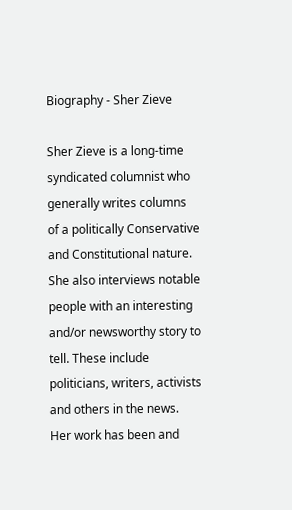Biography - Sher Zieve

Sher Zieve is a long-time syndicated columnist who generally writes columns of a politically Conservative and Constitutional nature. She also interviews notable people with an interesting and/or newsworthy story to tell. These include politicians, writers, activists and others in the news. Her work has been and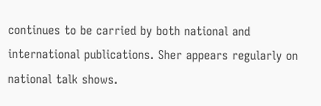continues to be carried by both national and international publications. Sher appears regularly on national talk shows.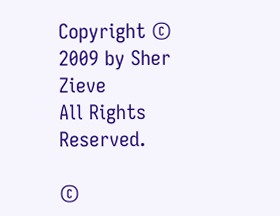Copyright © 2009 by Sher Zieve
All Rights Reserved.

©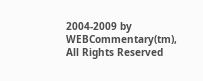2004-2009 by WEBCommentary(tm), All Rights Reserved